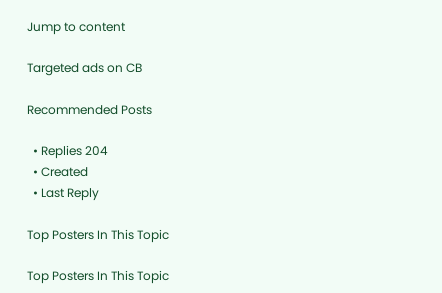Jump to content

Targeted ads on CB

Recommended Posts

  • Replies 204
  • Created
  • Last Reply

Top Posters In This Topic

Top Posters In This Topic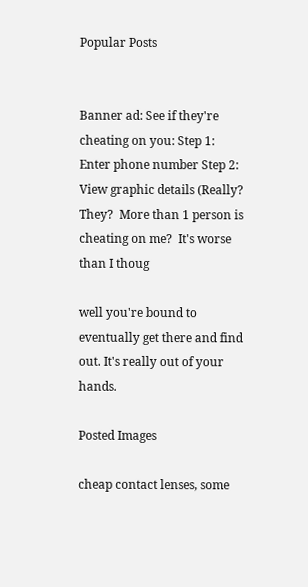Popular Posts


Banner ad: See if they're cheating on you: Step 1:  Enter phone number Step 2:  View graphic details (Really?  They?  More than 1 person is cheating on me?  It's worse than I thoug

well you're bound to eventually get there and find out. It's really out of your hands.

Posted Images

cheap contact lenses, some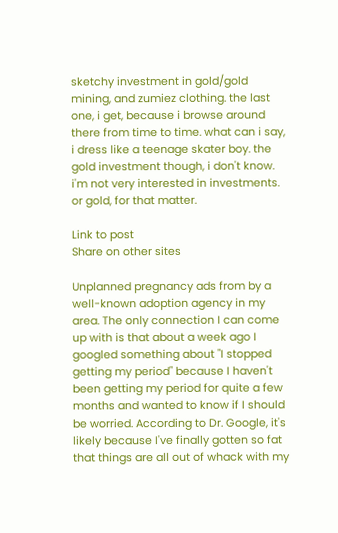sketchy investment in gold/gold mining, and zumiez clothing. the last one, i get, because i browse around there from time to time. what can i say, i dress like a teenage skater boy. the gold investment though, i don't know. i'm not very interested in investments. or gold, for that matter.

Link to post
Share on other sites

Unplanned pregnancy ads from by a well-known adoption agency in my area. The only connection I can come up with is that about a week ago I googled something about "I stopped getting my period" because I haven't been getting my period for quite a few months and wanted to know if I should be worried. According to Dr. Google, it's likely because I've finally gotten so fat that things are all out of whack with my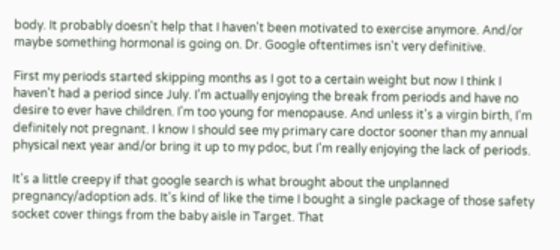body. It probably doesn't help that I haven't been motivated to exercise anymore. And/or maybe something hormonal is going on. Dr. Google oftentimes isn't very definitive.

First my periods started skipping months as I got to a certain weight but now I think I haven't had a period since July. I'm actually enjoying the break from periods and have no desire to ever have children. I'm too young for menopause. And unless it's a virgin birth, I'm definitely not pregnant. I know I should see my primary care doctor sooner than my annual physical next year and/or bring it up to my pdoc, but I'm really enjoying the lack of periods.

It's a little creepy if that google search is what brought about the unplanned pregnancy/adoption ads. It's kind of like the time I bought a single package of those safety socket cover things from the baby aisle in Target. That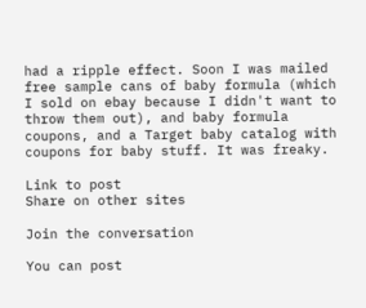had a ripple effect. Soon I was mailed free sample cans of baby formula (which I sold on ebay because I didn't want to throw them out), and baby formula coupons, and a Target baby catalog with coupons for baby stuff. It was freaky.

Link to post
Share on other sites

Join the conversation

You can post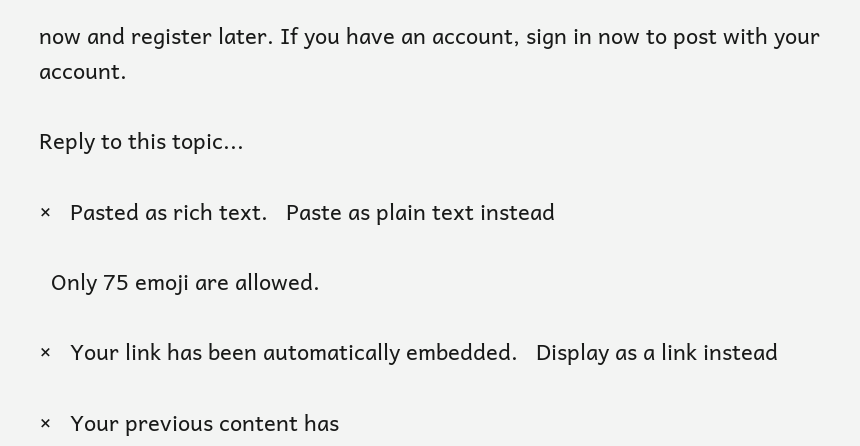now and register later. If you have an account, sign in now to post with your account.

Reply to this topic...

×   Pasted as rich text.   Paste as plain text instead

  Only 75 emoji are allowed.

×   Your link has been automatically embedded.   Display as a link instead

×   Your previous content has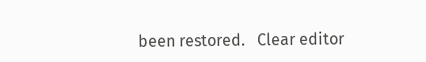been restored.   Clear editor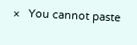×   You cannot paste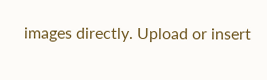images directly. Upload or insert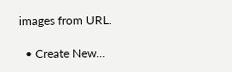images from URL.

  • Create New...